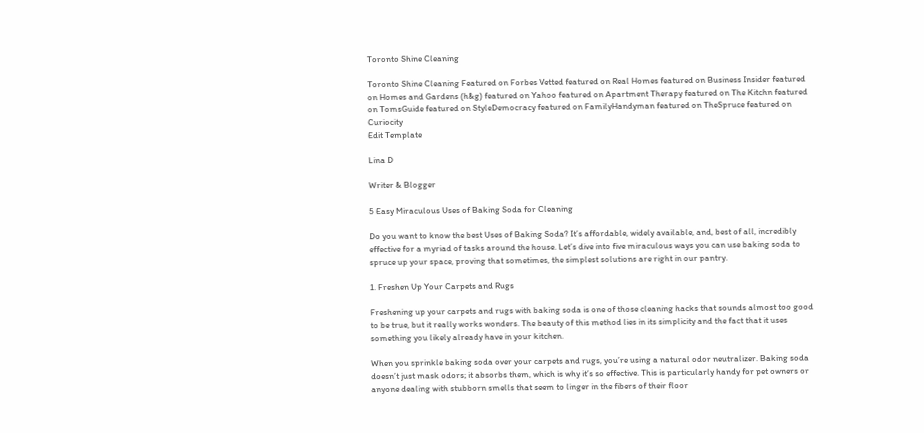Toronto Shine Cleaning

Toronto Shine Cleaning Featured on Forbes Vetted featured on Real Homes featured on Business Insider featured on Homes and Gardens (h&g) featured on Yahoo featured on Apartment Therapy featured on The Kitchn featured on TomsGuide featured on StyleDemocracy featured on FamilyHandyman featured on TheSpruce featured on Curiocity
Edit Template

Lina D

Writer & Blogger

5 Easy Miraculous Uses of Baking Soda for Cleaning

Do you want to know the best Uses of Baking Soda? It’s affordable, widely available, and, best of all, incredibly effective for a myriad of tasks around the house. Let’s dive into five miraculous ways you can use baking soda to spruce up your space, proving that sometimes, the simplest solutions are right in our pantry.

1. Freshen Up Your Carpets and Rugs

Freshening up your carpets and rugs with baking soda is one of those cleaning hacks that sounds almost too good to be true, but it really works wonders. The beauty of this method lies in its simplicity and the fact that it uses something you likely already have in your kitchen.

When you sprinkle baking soda over your carpets and rugs, you’re using a natural odor neutralizer. Baking soda doesn’t just mask odors; it absorbs them, which is why it’s so effective. This is particularly handy for pet owners or anyone dealing with stubborn smells that seem to linger in the fibers of their floor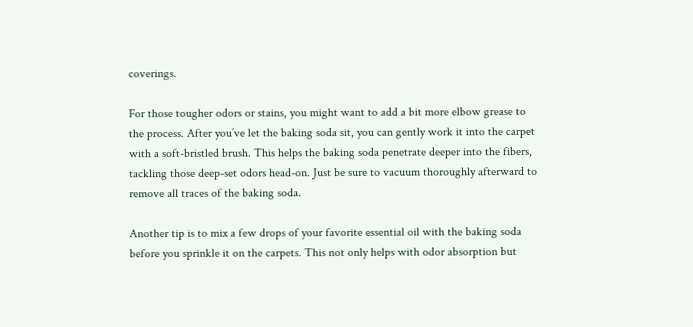coverings.

For those tougher odors or stains, you might want to add a bit more elbow grease to the process. After you’ve let the baking soda sit, you can gently work it into the carpet with a soft-bristled brush. This helps the baking soda penetrate deeper into the fibers, tackling those deep-set odors head-on. Just be sure to vacuum thoroughly afterward to remove all traces of the baking soda.

Another tip is to mix a few drops of your favorite essential oil with the baking soda before you sprinkle it on the carpets. This not only helps with odor absorption but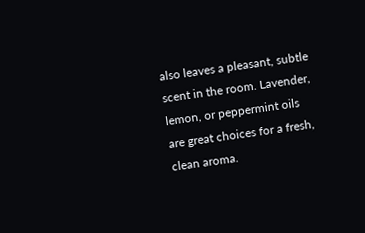also leaves a pleasant, subtle scent in the room. Lavender, lemon, or peppermint oils are great choices for a fresh, clean aroma.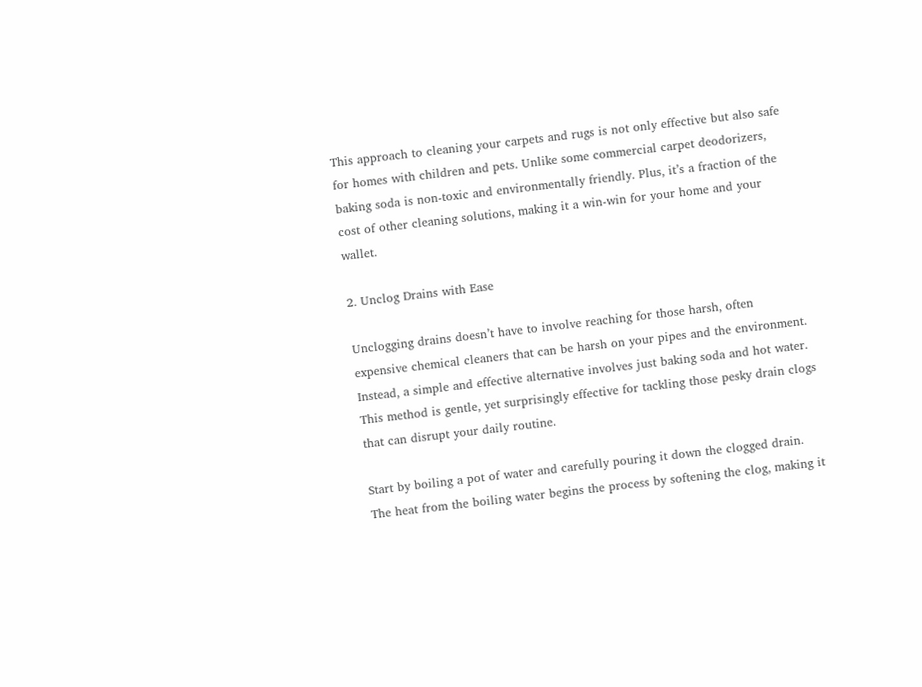This approach to cleaning your carpets and rugs is not only effective but also safe for homes with children and pets. Unlike some commercial carpet deodorizers, baking soda is non-toxic and environmentally friendly. Plus, it’s a fraction of the cost of other cleaning solutions, making it a win-win for your home and your wallet.

2. Unclog Drains with Ease

Unclogging drains doesn’t have to involve reaching for those harsh, often expensive chemical cleaners that can be harsh on your pipes and the environment. Instead, a simple and effective alternative involves just baking soda and hot water. This method is gentle, yet surprisingly effective for tackling those pesky drain clogs that can disrupt your daily routine.

Start by boiling a pot of water and carefully pouring it down the clogged drain. The heat from the boiling water begins the process by softening the clog, making it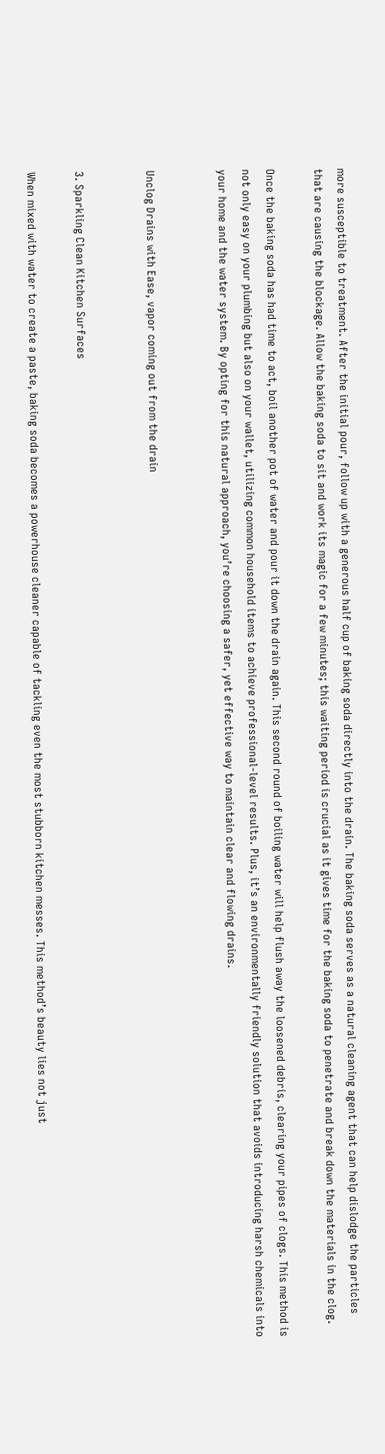more susceptible to treatment. After the initial pour, follow up with a generous half cup of baking soda directly into the drain. The baking soda serves as a natural cleaning agent that can help dislodge the particles that are causing the blockage. Allow the baking soda to sit and work its magic for a few minutes; this waiting period is crucial as it gives time for the baking soda to penetrate and break down the materials in the clog.

Once the baking soda has had time to act, boil another pot of water and pour it down the drain again. This second round of boiling water will help flush away the loosened debris, clearing your pipes of clogs. This method is not only easy on your plumbing but also on your wallet, utilizing common household items to achieve professional-level results. Plus, it’s an environmentally friendly solution that avoids introducing harsh chemicals into your home and the water system. By opting for this natural approach, you’re choosing a safer, yet effective way to maintain clear and flowing drains.


Unclog Drains with Ease, vapor coming out from the drain


3. Sparkling Clean Kitchen Surfaces

When mixed with water to create a paste, baking soda becomes a powerhouse cleaner capable of tackling even the most stubborn kitchen messes. This method’s beauty lies not just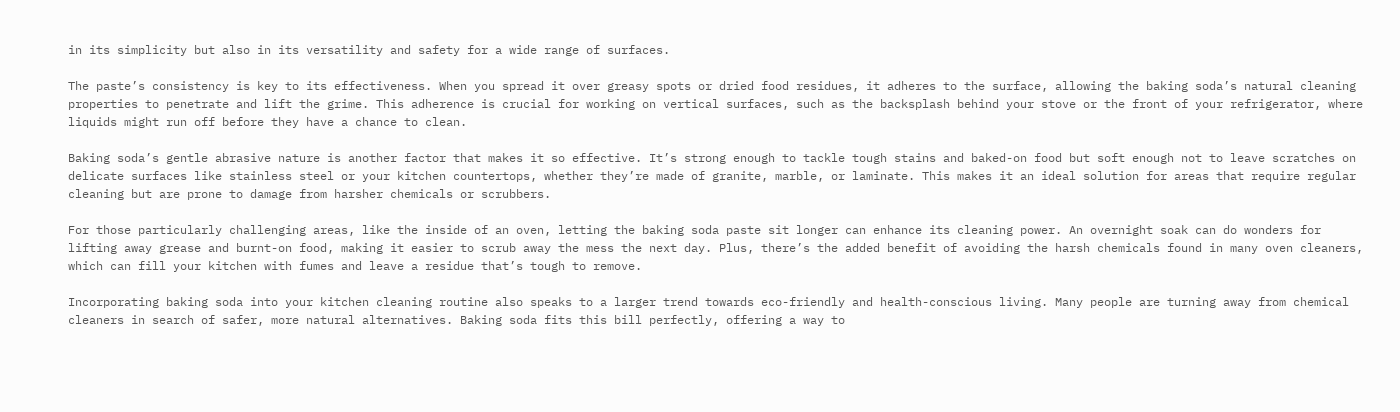in its simplicity but also in its versatility and safety for a wide range of surfaces.

The paste’s consistency is key to its effectiveness. When you spread it over greasy spots or dried food residues, it adheres to the surface, allowing the baking soda’s natural cleaning properties to penetrate and lift the grime. This adherence is crucial for working on vertical surfaces, such as the backsplash behind your stove or the front of your refrigerator, where liquids might run off before they have a chance to clean.

Baking soda’s gentle abrasive nature is another factor that makes it so effective. It’s strong enough to tackle tough stains and baked-on food but soft enough not to leave scratches on delicate surfaces like stainless steel or your kitchen countertops, whether they’re made of granite, marble, or laminate. This makes it an ideal solution for areas that require regular cleaning but are prone to damage from harsher chemicals or scrubbers.

For those particularly challenging areas, like the inside of an oven, letting the baking soda paste sit longer can enhance its cleaning power. An overnight soak can do wonders for lifting away grease and burnt-on food, making it easier to scrub away the mess the next day. Plus, there’s the added benefit of avoiding the harsh chemicals found in many oven cleaners, which can fill your kitchen with fumes and leave a residue that’s tough to remove.

Incorporating baking soda into your kitchen cleaning routine also speaks to a larger trend towards eco-friendly and health-conscious living. Many people are turning away from chemical cleaners in search of safer, more natural alternatives. Baking soda fits this bill perfectly, offering a way to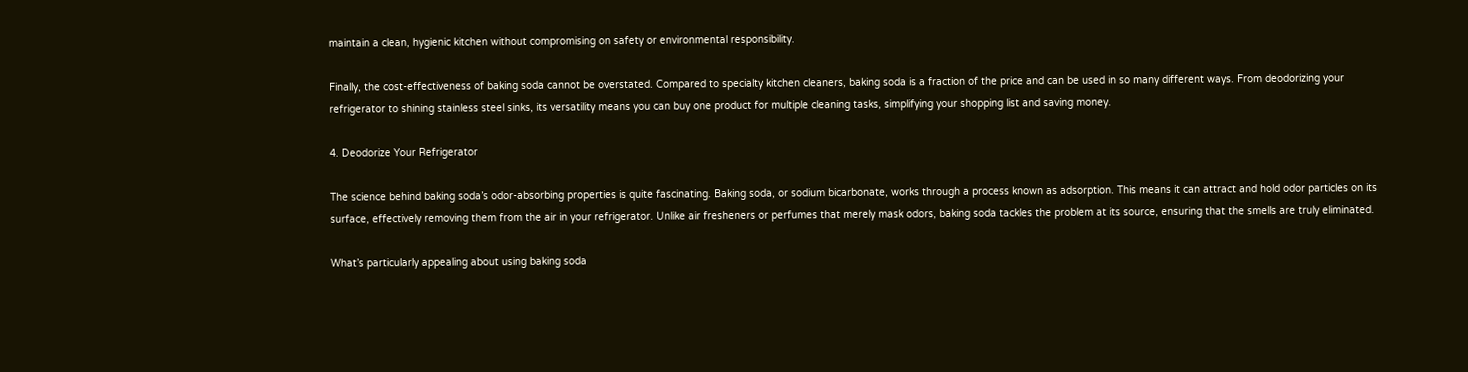maintain a clean, hygienic kitchen without compromising on safety or environmental responsibility.

Finally, the cost-effectiveness of baking soda cannot be overstated. Compared to specialty kitchen cleaners, baking soda is a fraction of the price and can be used in so many different ways. From deodorizing your refrigerator to shining stainless steel sinks, its versatility means you can buy one product for multiple cleaning tasks, simplifying your shopping list and saving money.

4. Deodorize Your Refrigerator

The science behind baking soda’s odor-absorbing properties is quite fascinating. Baking soda, or sodium bicarbonate, works through a process known as adsorption. This means it can attract and hold odor particles on its surface, effectively removing them from the air in your refrigerator. Unlike air fresheners or perfumes that merely mask odors, baking soda tackles the problem at its source, ensuring that the smells are truly eliminated.

What’s particularly appealing about using baking soda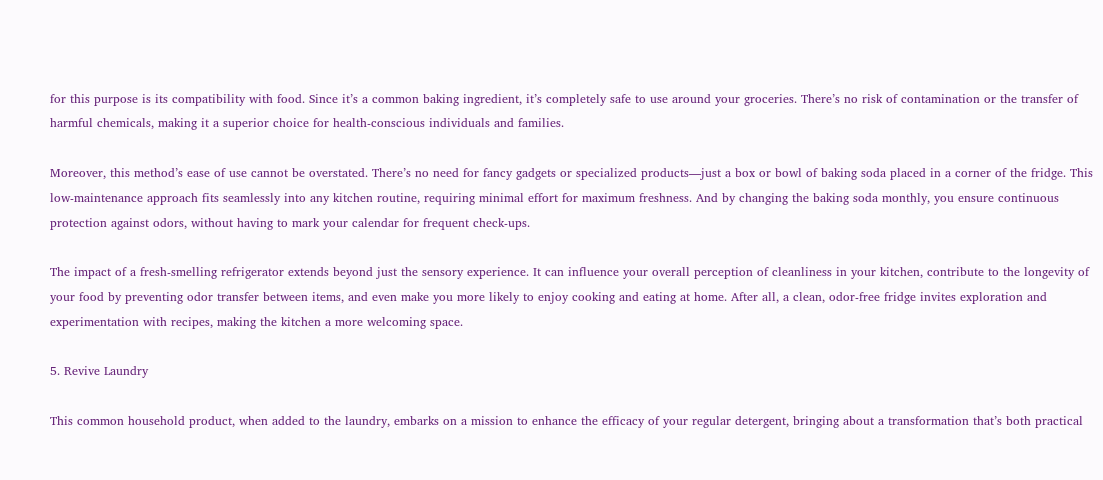for this purpose is its compatibility with food. Since it’s a common baking ingredient, it’s completely safe to use around your groceries. There’s no risk of contamination or the transfer of harmful chemicals, making it a superior choice for health-conscious individuals and families.

Moreover, this method’s ease of use cannot be overstated. There’s no need for fancy gadgets or specialized products—just a box or bowl of baking soda placed in a corner of the fridge. This low-maintenance approach fits seamlessly into any kitchen routine, requiring minimal effort for maximum freshness. And by changing the baking soda monthly, you ensure continuous protection against odors, without having to mark your calendar for frequent check-ups.

The impact of a fresh-smelling refrigerator extends beyond just the sensory experience. It can influence your overall perception of cleanliness in your kitchen, contribute to the longevity of your food by preventing odor transfer between items, and even make you more likely to enjoy cooking and eating at home. After all, a clean, odor-free fridge invites exploration and experimentation with recipes, making the kitchen a more welcoming space.

5. Revive Laundry

This common household product, when added to the laundry, embarks on a mission to enhance the efficacy of your regular detergent, bringing about a transformation that’s both practical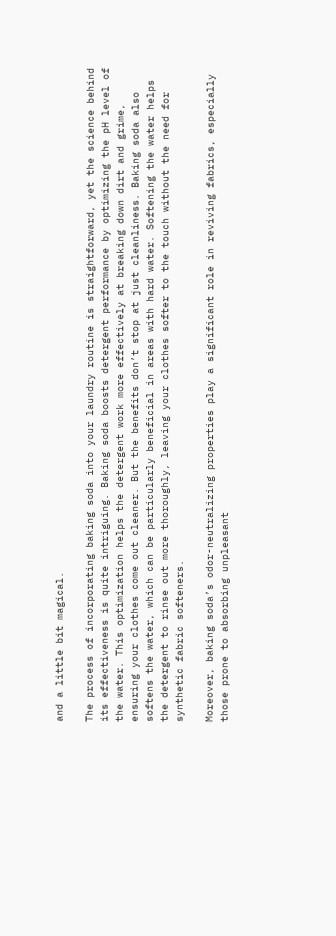and a little bit magical.

The process of incorporating baking soda into your laundry routine is straightforward, yet the science behind its effectiveness is quite intriguing. Baking soda boosts detergent performance by optimizing the pH level of the water. This optimization helps the detergent work more effectively at breaking down dirt and grime, ensuring your clothes come out cleaner. But the benefits don’t stop at just cleanliness. Baking soda also softens the water, which can be particularly beneficial in areas with hard water. Softening the water helps the detergent to rinse out more thoroughly, leaving your clothes softer to the touch without the need for synthetic fabric softeners.

Moreover, baking soda’s odor-neutralizing properties play a significant role in reviving fabrics, especially those prone to absorbing unpleasant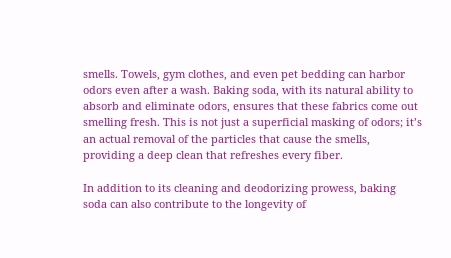smells. Towels, gym clothes, and even pet bedding can harbor odors even after a wash. Baking soda, with its natural ability to absorb and eliminate odors, ensures that these fabrics come out smelling fresh. This is not just a superficial masking of odors; it’s an actual removal of the particles that cause the smells, providing a deep clean that refreshes every fiber.

In addition to its cleaning and deodorizing prowess, baking soda can also contribute to the longevity of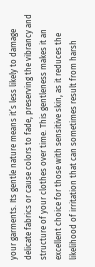your garments. Its gentle nature means it’s less likely to damage delicate fabrics or cause colors to fade, preserving the vibrancy and structure of your clothes over time. This gentleness makes it an excellent choice for those with sensitive skin, as it reduces the likelihood of irritation that can sometimes result from harsh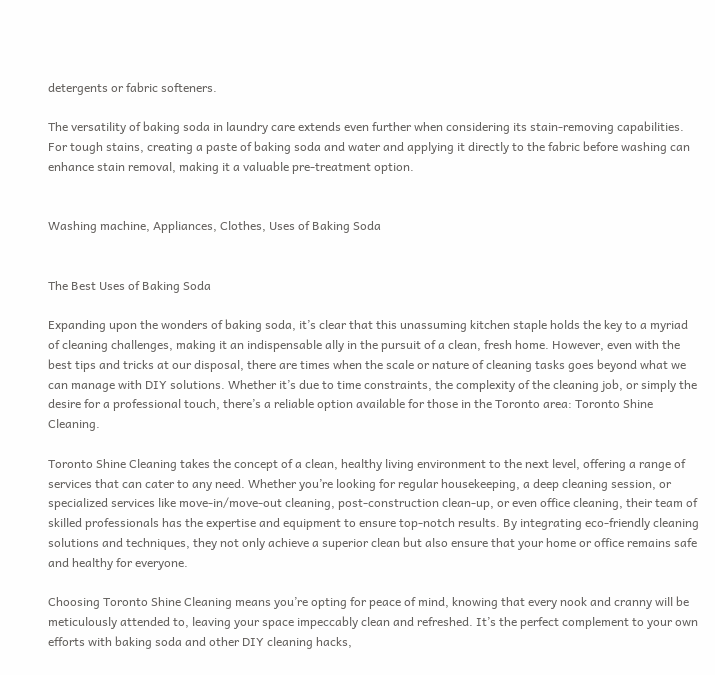detergents or fabric softeners.

The versatility of baking soda in laundry care extends even further when considering its stain-removing capabilities. For tough stains, creating a paste of baking soda and water and applying it directly to the fabric before washing can enhance stain removal, making it a valuable pre-treatment option.


Washing machine, Appliances, Clothes, Uses of Baking Soda


The Best Uses of Baking Soda

Expanding upon the wonders of baking soda, it’s clear that this unassuming kitchen staple holds the key to a myriad of cleaning challenges, making it an indispensable ally in the pursuit of a clean, fresh home. However, even with the best tips and tricks at our disposal, there are times when the scale or nature of cleaning tasks goes beyond what we can manage with DIY solutions. Whether it’s due to time constraints, the complexity of the cleaning job, or simply the desire for a professional touch, there’s a reliable option available for those in the Toronto area: Toronto Shine Cleaning.

Toronto Shine Cleaning takes the concept of a clean, healthy living environment to the next level, offering a range of services that can cater to any need. Whether you’re looking for regular housekeeping, a deep cleaning session, or specialized services like move-in/move-out cleaning, post-construction clean-up, or even office cleaning, their team of skilled professionals has the expertise and equipment to ensure top-notch results. By integrating eco-friendly cleaning solutions and techniques, they not only achieve a superior clean but also ensure that your home or office remains safe and healthy for everyone.

Choosing Toronto Shine Cleaning means you’re opting for peace of mind, knowing that every nook and cranny will be meticulously attended to, leaving your space impeccably clean and refreshed. It’s the perfect complement to your own efforts with baking soda and other DIY cleaning hacks,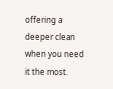offering a deeper clean when you need it the most.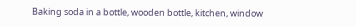Baking soda in a bottle, wooden bottle, kitchen, window